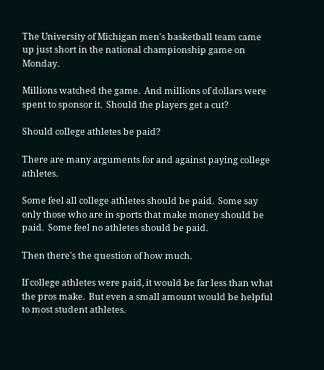The University of Michigan men's basketball team came up just short in the national championship game on Monday.

Millions watched the game.  And millions of dollars were spent to sponsor it.  Should the players get a cut?

Should college athletes be paid?

There are many arguments for and against paying college athletes.

Some feel all college athletes should be paid.  Some say only those who are in sports that make money should be paid.  Some feel no athletes should be paid.

Then there's the question of how much.

If college athletes were paid, it would be far less than what the pros make.  But even a small amount would be helpful to most student athletes.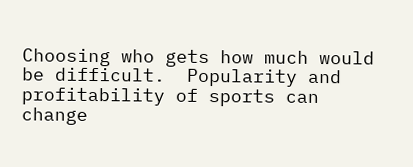Choosing who gets how much would be difficult.  Popularity and profitability of sports can change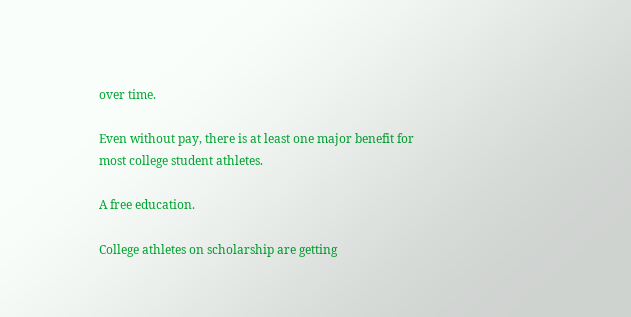over time.

Even without pay, there is at least one major benefit for most college student athletes.

A free education.

College athletes on scholarship are getting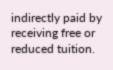indirectly paid by receiving free or reduced tuition.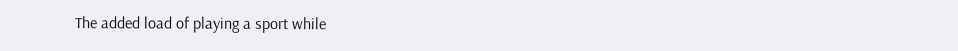The added load of playing a sport while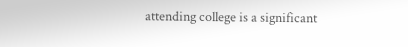attending college is a significant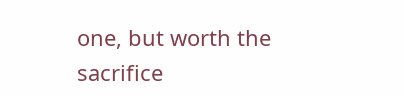one, but worth the sacrifice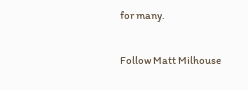for many.

Follow Matt Milhouse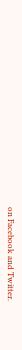on Facebook and Twitter.